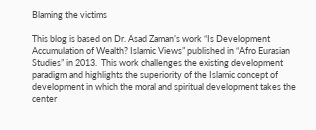Blaming the victims

This blog is based on Dr. Asad Zaman’s work “Is Development Accumulation of Wealth? Islamic Views” published in “Afro Eurasian Studies” in 2013.  This work challenges the existing development paradigm and highlights the superiority of the Islamic concept of development in which the moral and spiritual development takes the center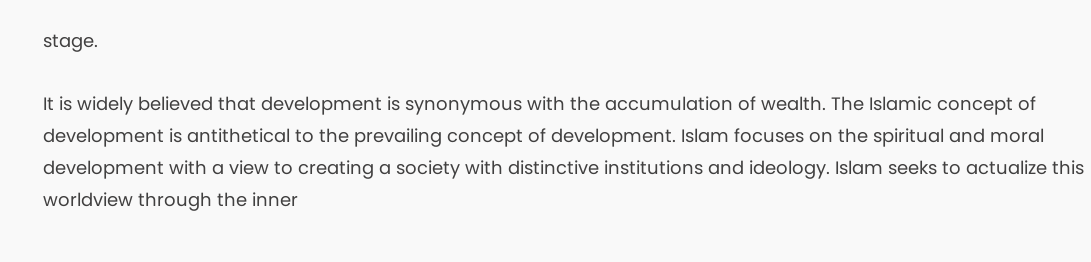stage.

It is widely believed that development is synonymous with the accumulation of wealth. The Islamic concept of development is antithetical to the prevailing concept of development. Islam focuses on the spiritual and moral development with a view to creating a society with distinctive institutions and ideology. Islam seeks to actualize this worldview through the inner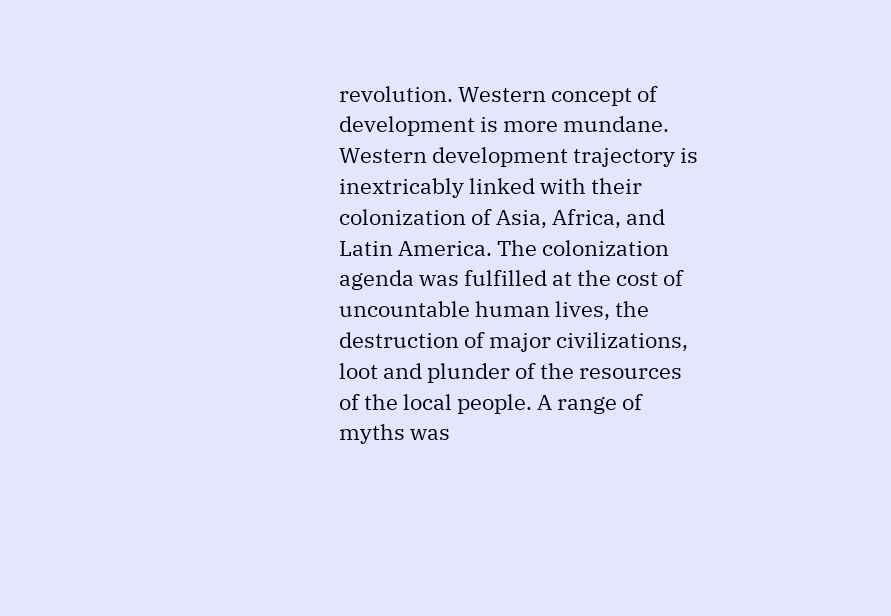revolution. Western concept of development is more mundane. Western development trajectory is inextricably linked with their colonization of Asia, Africa, and Latin America. The colonization agenda was fulfilled at the cost of uncountable human lives, the destruction of major civilizations, loot and plunder of the resources of the local people. A range of myths was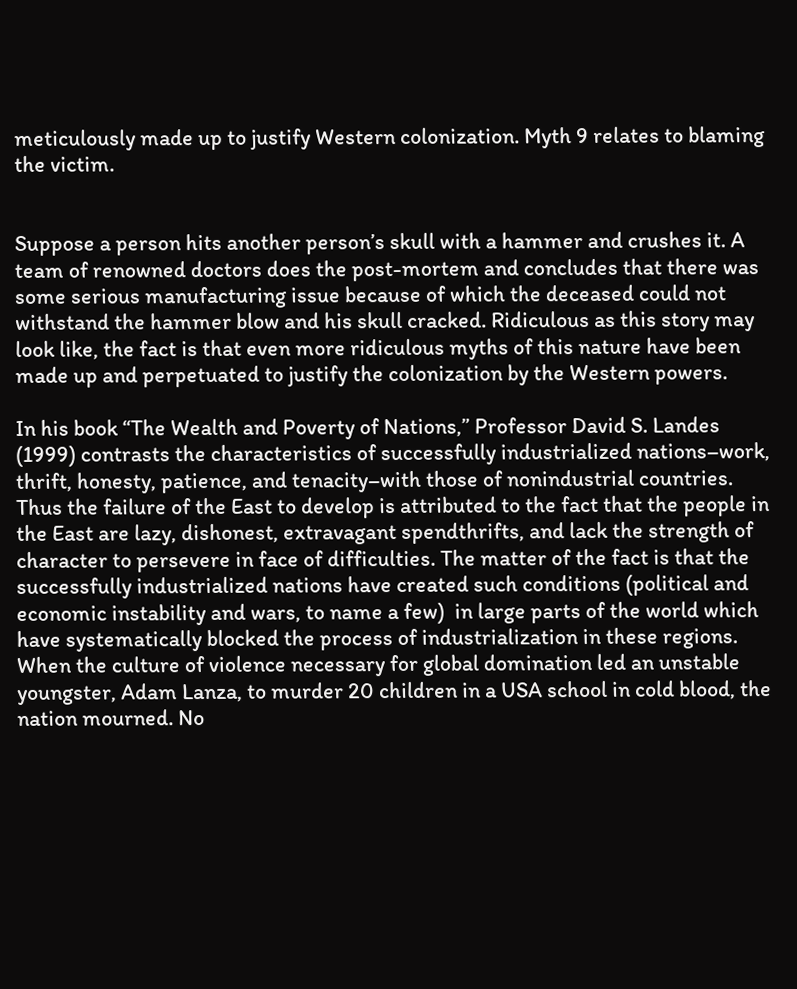meticulously made up to justify Western colonization. Myth 9 relates to blaming the victim.


Suppose a person hits another person’s skull with a hammer and crushes it. A team of renowned doctors does the post-mortem and concludes that there was some serious manufacturing issue because of which the deceased could not withstand the hammer blow and his skull cracked. Ridiculous as this story may look like, the fact is that even more ridiculous myths of this nature have been made up and perpetuated to justify the colonization by the Western powers.

In his book “The Wealth and Poverty of Nations,” Professor David S. Landes (1999) contrasts the characteristics of successfully industrialized nations–work, thrift, honesty, patience, and tenacity–with those of nonindustrial countries. Thus the failure of the East to develop is attributed to the fact that the people in the East are lazy, dishonest, extravagant spendthrifts, and lack the strength of character to persevere in face of difficulties. The matter of the fact is that the successfully industrialized nations have created such conditions (political and economic instability and wars, to name a few)  in large parts of the world which have systematically blocked the process of industrialization in these regions. When the culture of violence necessary for global domination led an unstable youngster, Adam Lanza, to murder 20 children in a USA school in cold blood, the nation mourned. No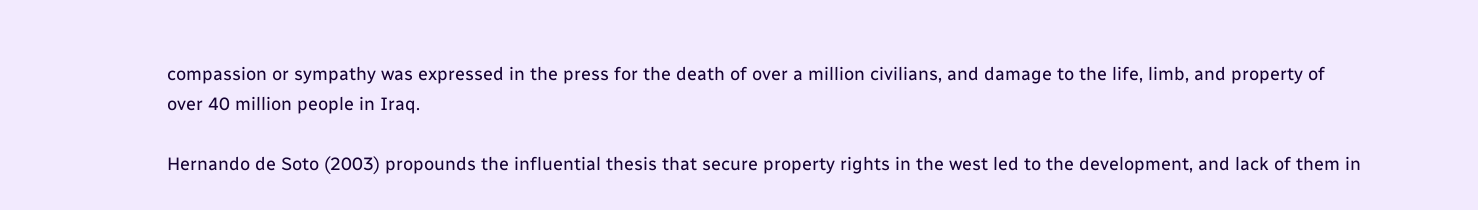compassion or sympathy was expressed in the press for the death of over a million civilians, and damage to the life, limb, and property of over 40 million people in Iraq.

Hernando de Soto (2003) propounds the influential thesis that secure property rights in the west led to the development, and lack of them in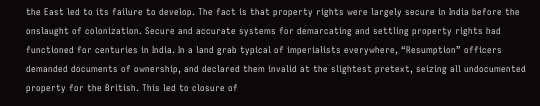the East led to its failure to develop. The fact is that property rights were largely secure in India before the onslaught of colonization. Secure and accurate systems for demarcating and settling property rights had functioned for centuries in India. In a land grab typical of imperialists everywhere, “Resumption” officers demanded documents of ownership, and declared them invalid at the slightest pretext, seizing all undocumented property for the British. This led to closure of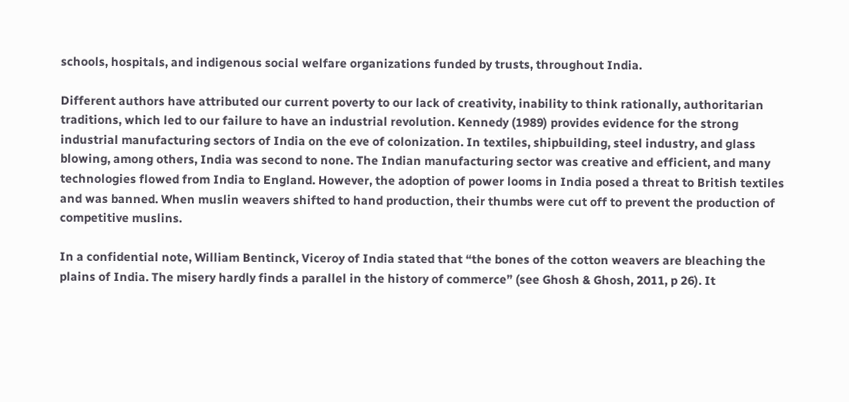schools, hospitals, and indigenous social welfare organizations funded by trusts, throughout India.

Different authors have attributed our current poverty to our lack of creativity, inability to think rationally, authoritarian traditions, which led to our failure to have an industrial revolution. Kennedy (1989) provides evidence for the strong industrial manufacturing sectors of India on the eve of colonization. In textiles, shipbuilding, steel industry, and glass blowing, among others, India was second to none. The Indian manufacturing sector was creative and efficient, and many technologies flowed from India to England. However, the adoption of power looms in India posed a threat to British textiles and was banned. When muslin weavers shifted to hand production, their thumbs were cut off to prevent the production of competitive muslins.

In a confidential note, William Bentinck, Viceroy of India stated that “the bones of the cotton weavers are bleaching the plains of India. The misery hardly finds a parallel in the history of commerce” (see Ghosh & Ghosh, 2011, p 26). It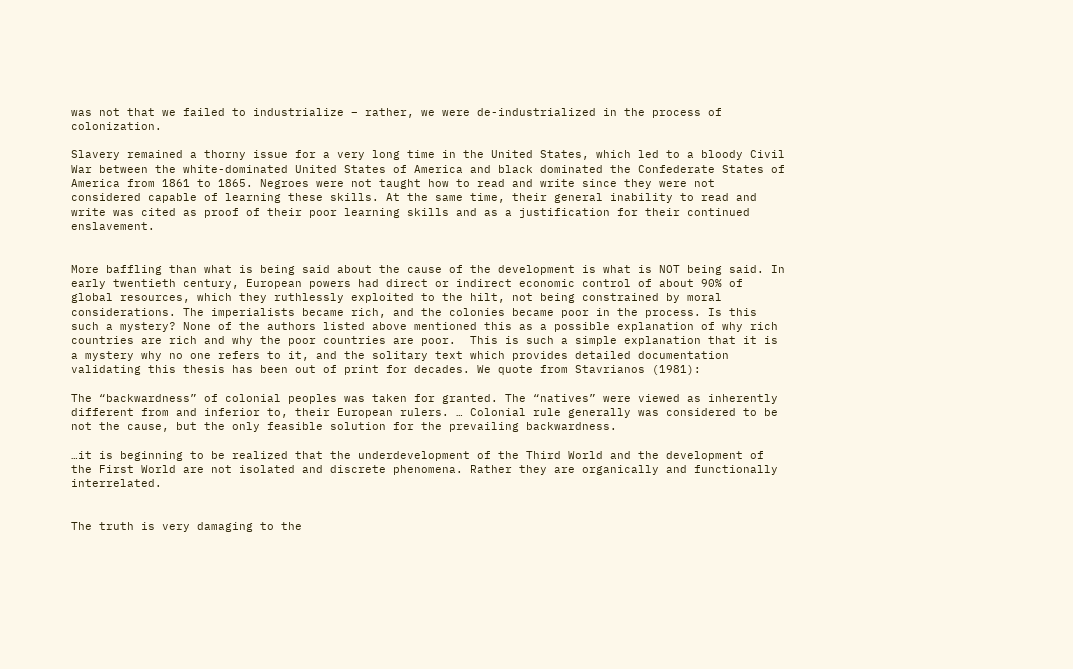was not that we failed to industrialize – rather, we were de-industrialized in the process of colonization.

Slavery remained a thorny issue for a very long time in the United States, which led to a bloody Civil War between the white-dominated United States of America and black dominated the Confederate States of America from 1861 to 1865. Negroes were not taught how to read and write since they were not considered capable of learning these skills. At the same time, their general inability to read and write was cited as proof of their poor learning skills and as a justification for their continued enslavement.


More baffling than what is being said about the cause of the development is what is NOT being said. In early twentieth century, European powers had direct or indirect economic control of about 90% of global resources, which they ruthlessly exploited to the hilt, not being constrained by moral considerations. The imperialists became rich, and the colonies became poor in the process. Is this such a mystery? None of the authors listed above mentioned this as a possible explanation of why rich countries are rich and why the poor countries are poor.  This is such a simple explanation that it is a mystery why no one refers to it, and the solitary text which provides detailed documentation validating this thesis has been out of print for decades. We quote from Stavrianos (1981):

The “backwardness” of colonial peoples was taken for granted. The “natives” were viewed as inherently different from and inferior to, their European rulers. … Colonial rule generally was considered to be not the cause, but the only feasible solution for the prevailing backwardness.

…it is beginning to be realized that the underdevelopment of the Third World and the development of the First World are not isolated and discrete phenomena. Rather they are organically and functionally interrelated.


The truth is very damaging to the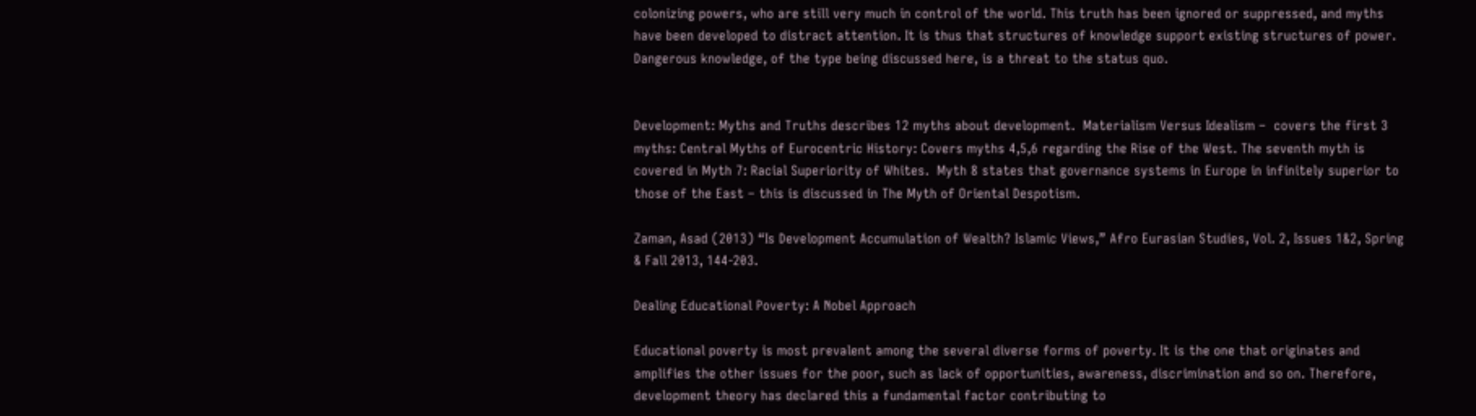colonizing powers, who are still very much in control of the world. This truth has been ignored or suppressed, and myths have been developed to distract attention. It is thus that structures of knowledge support existing structures of power. Dangerous knowledge, of the type being discussed here, is a threat to the status quo.


Development: Myths and Truths describes 12 myths about development.  Materialism Versus Idealism –  covers the first 3 myths: Central Myths of Eurocentric History: Covers myths 4,5,6 regarding the Rise of the West. The seventh myth is covered in Myth 7: Racial Superiority of Whites.  Myth 8 states that governance systems in Europe in infinitely superior to those of the East – this is discussed in The Myth of Oriental Despotism.

Zaman, Asad (2013) “Is Development Accumulation of Wealth? Islamic Views,” Afro Eurasian Studies, Vol. 2, Issues 1&2, Spring & Fall 2013, 144-203.

Dealing Educational Poverty: A Nobel Approach

Educational poverty is most prevalent among the several diverse forms of poverty. It is the one that originates and amplifies the other issues for the poor, such as lack of opportunities, awareness, discrimination and so on. Therefore, development theory has declared this a fundamental factor contributing to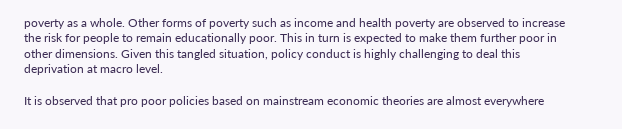poverty as a whole. Other forms of poverty such as income and health poverty are observed to increase the risk for people to remain educationally poor. This in turn is expected to make them further poor in other dimensions. Given this tangled situation, policy conduct is highly challenging to deal this deprivation at macro level.

It is observed that pro poor policies based on mainstream economic theories are almost everywhere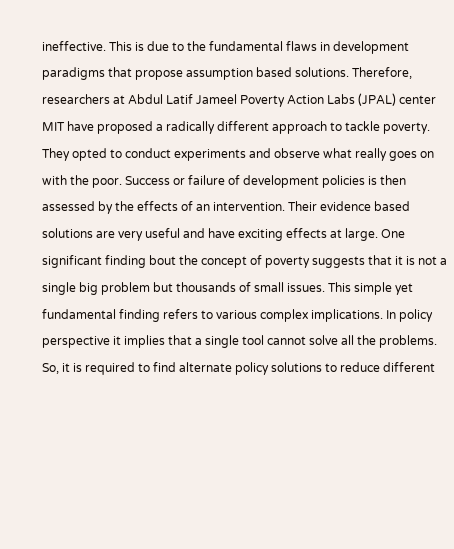ineffective. This is due to the fundamental flaws in development paradigms that propose assumption based solutions. Therefore, researchers at Abdul Latif Jameel Poverty Action Labs (JPAL) center MIT have proposed a radically different approach to tackle poverty. They opted to conduct experiments and observe what really goes on with the poor. Success or failure of development policies is then assessed by the effects of an intervention. Their evidence based solutions are very useful and have exciting effects at large. One significant finding bout the concept of poverty suggests that it is not a single big problem but thousands of small issues. This simple yet fundamental finding refers to various complex implications. In policy perspective it implies that a single tool cannot solve all the problems. So, it is required to find alternate policy solutions to reduce different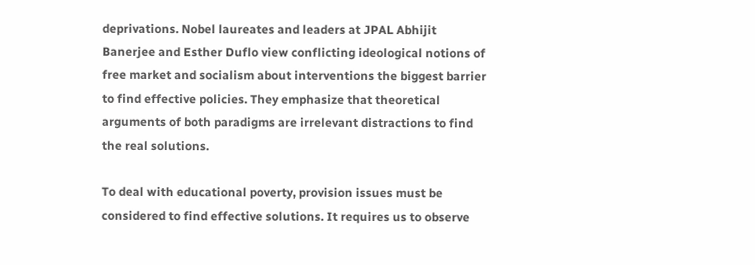deprivations. Nobel laureates and leaders at JPAL Abhijit Banerjee and Esther Duflo view conflicting ideological notions of free market and socialism about interventions the biggest barrier to find effective policies. They emphasize that theoretical arguments of both paradigms are irrelevant distractions to find the real solutions.

To deal with educational poverty, provision issues must be considered to find effective solutions. It requires us to observe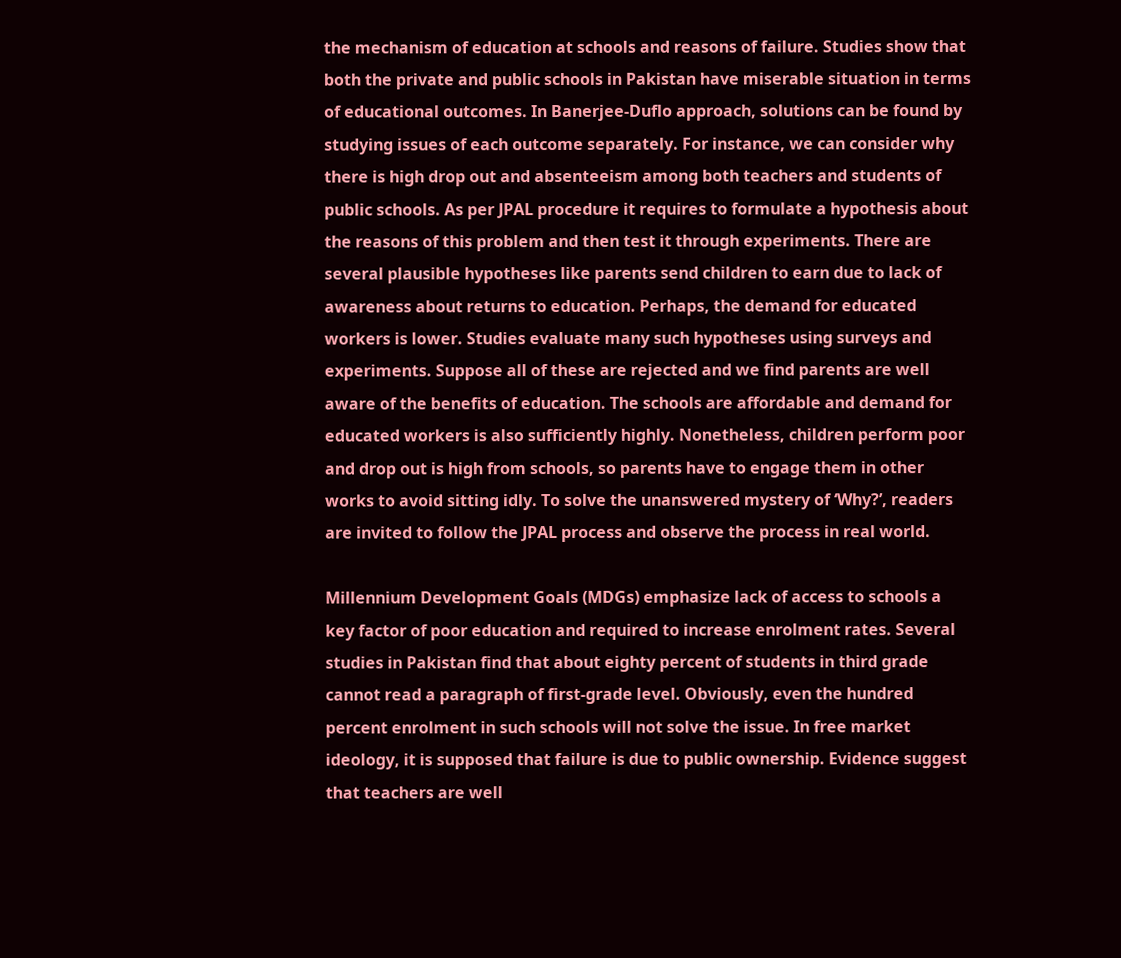the mechanism of education at schools and reasons of failure. Studies show that both the private and public schools in Pakistan have miserable situation in terms of educational outcomes. In Banerjee-Duflo approach, solutions can be found by studying issues of each outcome separately. For instance, we can consider why there is high drop out and absenteeism among both teachers and students of public schools. As per JPAL procedure it requires to formulate a hypothesis about the reasons of this problem and then test it through experiments. There are several plausible hypotheses like parents send children to earn due to lack of awareness about returns to education. Perhaps, the demand for educated workers is lower. Studies evaluate many such hypotheses using surveys and experiments. Suppose all of these are rejected and we find parents are well aware of the benefits of education. The schools are affordable and demand for educated workers is also sufficiently highly. Nonetheless, children perform poor and drop out is high from schools, so parents have to engage them in other works to avoid sitting idly. To solve the unanswered mystery of ‘Why?’, readers are invited to follow the JPAL process and observe the process in real world.

Millennium Development Goals (MDGs) emphasize lack of access to schools a key factor of poor education and required to increase enrolment rates. Several studies in Pakistan find that about eighty percent of students in third grade cannot read a paragraph of first-grade level. Obviously, even the hundred percent enrolment in such schools will not solve the issue. In free market ideology, it is supposed that failure is due to public ownership. Evidence suggest that teachers are well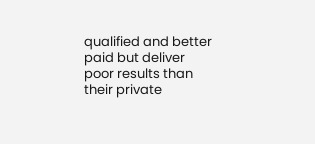qualified and better paid but deliver poor results than their private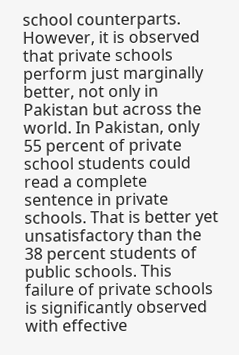school counterparts. However, it is observed that private schools perform just marginally better, not only in Pakistan but across the world. In Pakistan, only 55 percent of private school students could read a complete sentence in private schools. That is better yet unsatisfactory than the 38 percent students of public schools. This failure of private schools is significantly observed with effective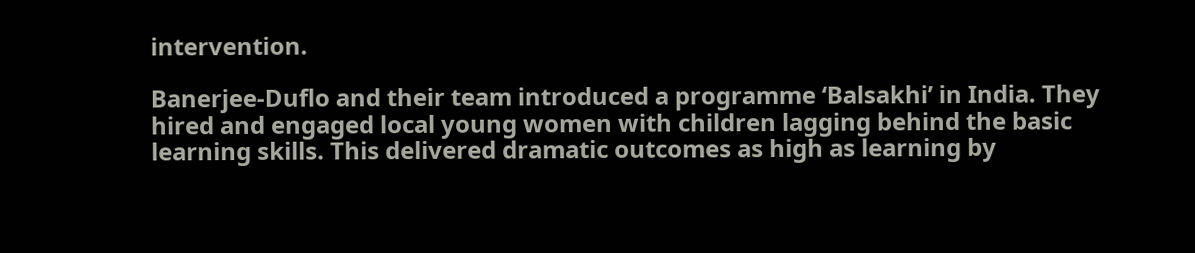intervention.

Banerjee-Duflo and their team introduced a programme ‘Balsakhi’ in India. They hired and engaged local young women with children lagging behind the basic learning skills. This delivered dramatic outcomes as high as learning by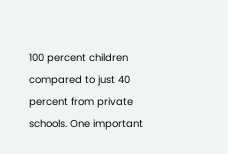100 percent children compared to just 40 percent from private schools. One important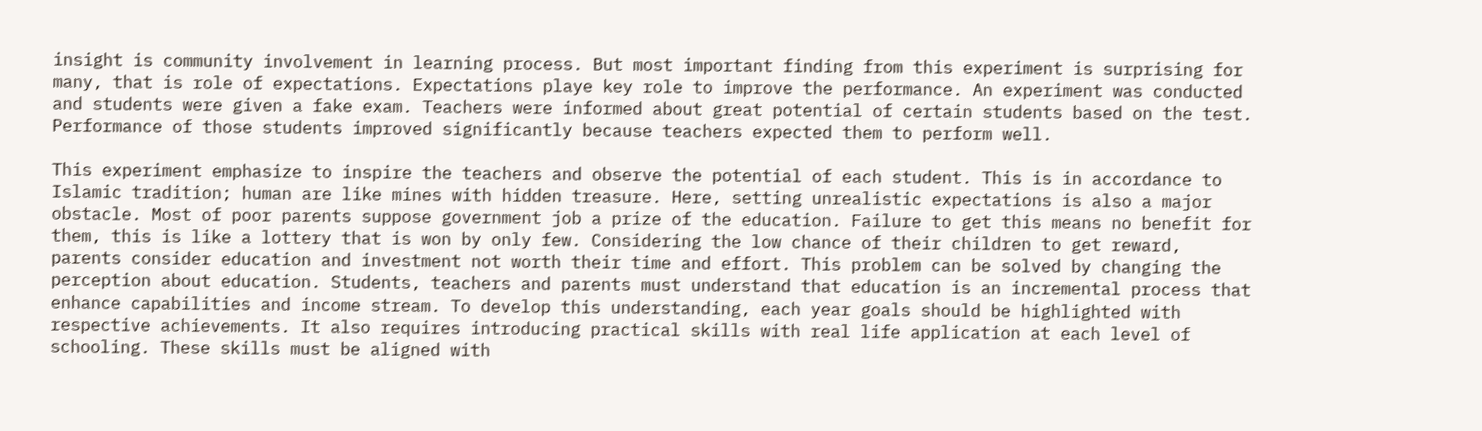insight is community involvement in learning process. But most important finding from this experiment is surprising for many, that is role of expectations. Expectations playe key role to improve the performance. An experiment was conducted and students were given a fake exam. Teachers were informed about great potential of certain students based on the test. Performance of those students improved significantly because teachers expected them to perform well.

This experiment emphasize to inspire the teachers and observe the potential of each student. This is in accordance to Islamic tradition; human are like mines with hidden treasure. Here, setting unrealistic expectations is also a major obstacle. Most of poor parents suppose government job a prize of the education. Failure to get this means no benefit for them, this is like a lottery that is won by only few. Considering the low chance of their children to get reward, parents consider education and investment not worth their time and effort. This problem can be solved by changing the perception about education. Students, teachers and parents must understand that education is an incremental process that enhance capabilities and income stream. To develop this understanding, each year goals should be highlighted with respective achievements. It also requires introducing practical skills with real life application at each level of schooling. These skills must be aligned with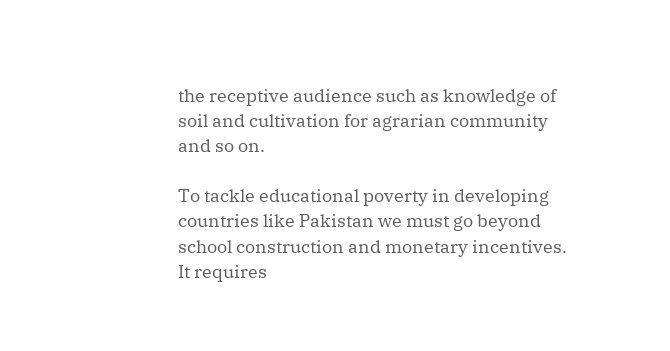the receptive audience such as knowledge of soil and cultivation for agrarian community and so on.

To tackle educational poverty in developing countries like Pakistan we must go beyond school construction and monetary incentives. It requires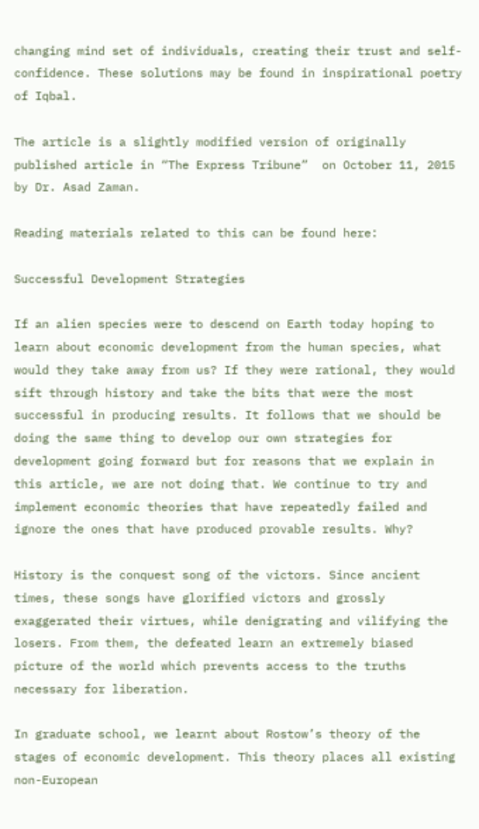changing mind set of individuals, creating their trust and self-confidence. These solutions may be found in inspirational poetry of Iqbal.

The article is a slightly modified version of originally published article in “The Express Tribune”  on October 11, 2015 by Dr. Asad Zaman.

Reading materials related to this can be found here:

Successful Development Strategies

If an alien species were to descend on Earth today hoping to learn about economic development from the human species, what would they take away from us? If they were rational, they would sift through history and take the bits that were the most successful in producing results. It follows that we should be doing the same thing to develop our own strategies for development going forward but for reasons that we explain in this article, we are not doing that. We continue to try and implement economic theories that have repeatedly failed and ignore the ones that have produced provable results. Why?

History is the conquest song of the victors. Since ancient times, these songs have glorified victors and grossly exaggerated their virtues, while denigrating and vilifying the losers. From them, the defeated learn an extremely biased picture of the world which prevents access to the truths necessary for liberation.

In graduate school, we learnt about Rostow’s theory of the stages of economic development. This theory places all existing non-European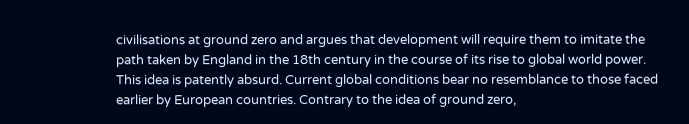civilisations at ground zero and argues that development will require them to imitate the path taken by England in the 18th century in the course of its rise to global world power. This idea is patently absurd. Current global conditions bear no resemblance to those faced earlier by European countries. Contrary to the idea of ground zero,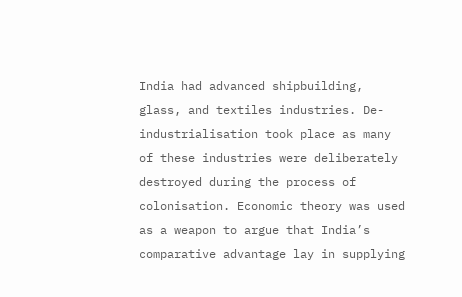India had advanced shipbuilding, glass, and textiles industries. De-industrialisation took place as many of these industries were deliberately destroyed during the process of colonisation. Economic theory was used as a weapon to argue that India’s comparative advantage lay in supplying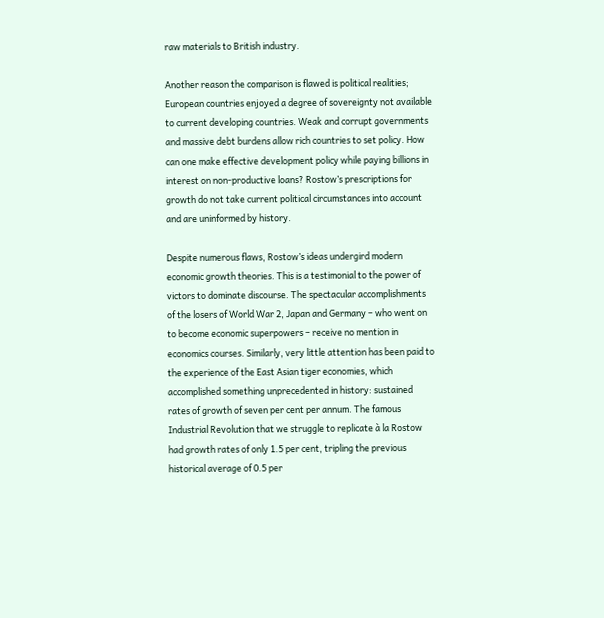raw materials to British industry.

Another reason the comparison is flawed is political realities; European countries enjoyed a degree of sovereignty not available to current developing countries. Weak and corrupt governments and massive debt burdens allow rich countries to set policy. How can one make effective development policy while paying billions in interest on non-productive loans? Rostow’s prescriptions for growth do not take current political circumstances into account and are uninformed by history.

Despite numerous flaws, Rostow’s ideas undergird modern economic growth theories. This is a testimonial to the power of victors to dominate discourse. The spectacular accomplishments of the losers of World War 2, Japan and Germany – who went on to become economic superpowers – receive no mention in economics courses. Similarly, very little attention has been paid to the experience of the East Asian tiger economies, which accomplished something unprecedented in history: sustained rates of growth of seven per cent per annum. The famous Industrial Revolution that we struggle to replicate à la Rostow had growth rates of only 1.5 per cent, tripling the previous historical average of 0.5 per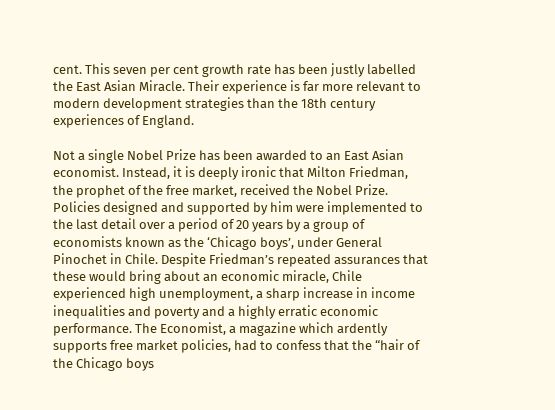cent. This seven per cent growth rate has been justly labelled the East Asian Miracle. Their experience is far more relevant to modern development strategies than the 18th century experiences of England.

Not a single Nobel Prize has been awarded to an East Asian economist. Instead, it is deeply ironic that Milton Friedman, the prophet of the free market, received the Nobel Prize. Policies designed and supported by him were implemented to the last detail over a period of 20 years by a group of economists known as the ‘Chicago boys’, under General Pinochet in Chile. Despite Friedman’s repeated assurances that these would bring about an economic miracle, Chile experienced high unemployment, a sharp increase in income inequalities and poverty and a highly erratic economic performance. The Economist, a magazine which ardently supports free market policies, had to confess that the “hair of the Chicago boys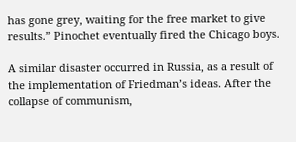has gone grey, waiting for the free market to give results.” Pinochet eventually fired the Chicago boys.

A similar disaster occurred in Russia, as a result of the implementation of Friedman’s ideas. After the collapse of communism,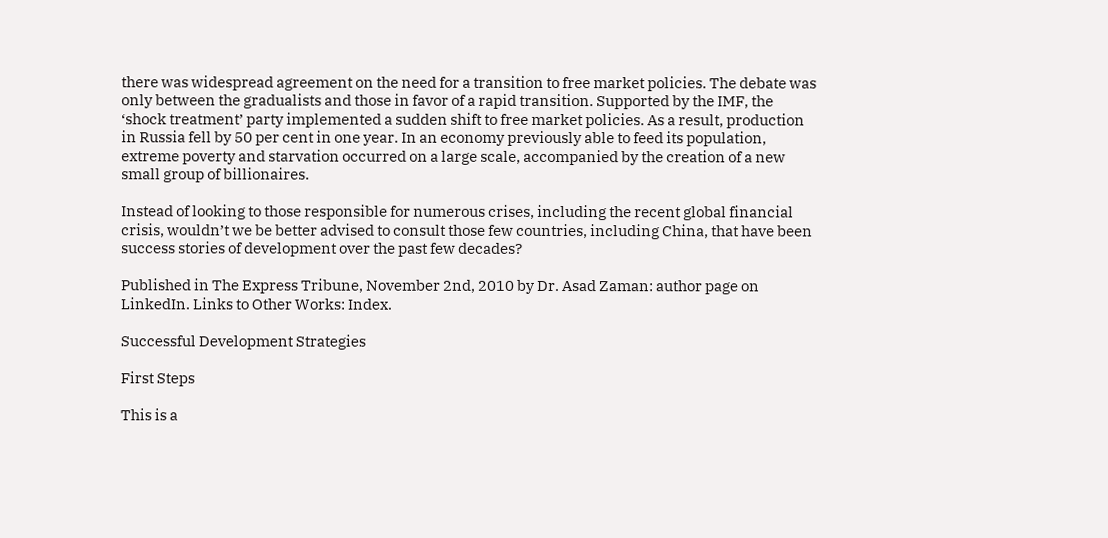there was widespread agreement on the need for a transition to free market policies. The debate was only between the gradualists and those in favor of a rapid transition. Supported by the IMF, the ‘shock treatment’ party implemented a sudden shift to free market policies. As a result, production in Russia fell by 50 per cent in one year. In an economy previously able to feed its population, extreme poverty and starvation occurred on a large scale, accompanied by the creation of a new small group of billionaires.

Instead of looking to those responsible for numerous crises, including the recent global financial crisis, wouldn’t we be better advised to consult those few countries, including China, that have been success stories of development over the past few decades?

Published in The Express Tribune, November 2nd, 2010 by Dr. Asad Zaman: author page on LinkedIn. Links to Other Works: Index.

Successful Development Strategies

First Steps

This is a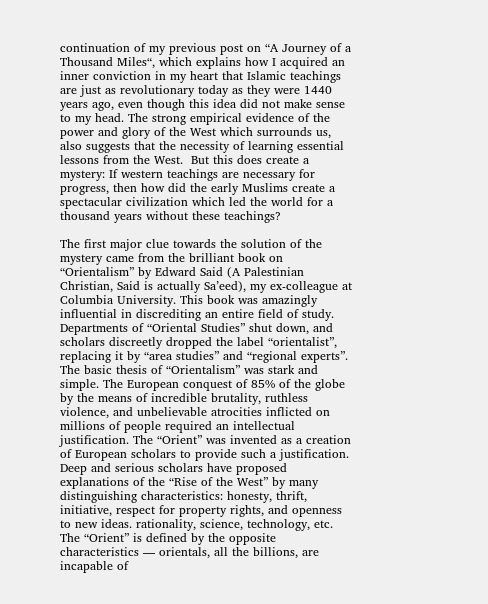continuation of my previous post on “A Journey of a Thousand Miles“, which explains how I acquired an inner conviction in my heart that Islamic teachings are just as revolutionary today as they were 1440 years ago, even though this idea did not make sense to my head. The strong empirical evidence of the power and glory of the West which surrounds us, also suggests that the necessity of learning essential lessons from the West.  But this does create a mystery: If western teachings are necessary for progress, then how did the early Muslims create a spectacular civilization which led the world for a thousand years without these teachings?

The first major clue towards the solution of the mystery came from the brilliant book on “Orientalism” by Edward Said (A Palestinian Christian, Said is actually Sa’eed), my ex-colleague at Columbia University. This book was amazingly influential in discrediting an entire field of study. Departments of “Oriental Studies” shut down, and scholars discreetly dropped the label “orientalist”, replacing it by “area studies” and “regional experts”. The basic thesis of “Orientalism” was stark and simple. The European conquest of 85% of the globe by the means of incredible brutality, ruthless violence, and unbelievable atrocities inflicted on millions of people required an intellectual justification. The “Orient” was invented as a creation of European scholars to provide such a justification. Deep and serious scholars have proposed explanations of the “Rise of the West” by many distinguishing characteristics: honesty, thrift, initiative, respect for property rights, and openness to new ideas. rationality, science, technology, etc. The “Orient” is defined by the opposite characteristics — orientals, all the billions, are incapable of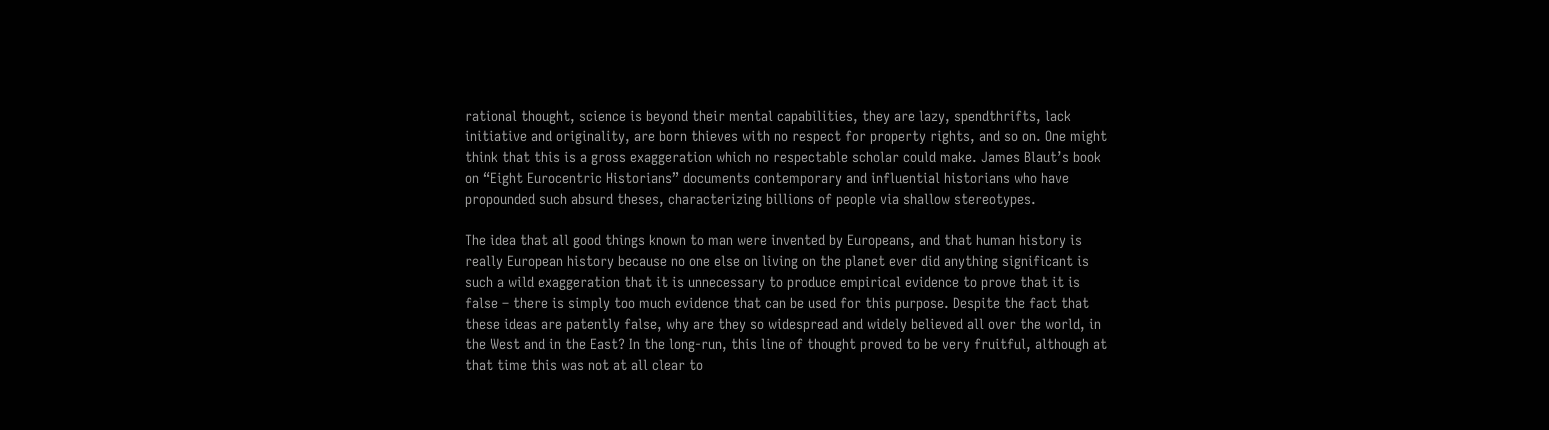rational thought, science is beyond their mental capabilities, they are lazy, spendthrifts, lack initiative and originality, are born thieves with no respect for property rights, and so on. One might think that this is a gross exaggeration which no respectable scholar could make. James Blaut’s book on “Eight Eurocentric Historians” documents contemporary and influential historians who have propounded such absurd theses, characterizing billions of people via shallow stereotypes.

The idea that all good things known to man were invented by Europeans, and that human history is really European history because no one else on living on the planet ever did anything significant is such a wild exaggeration that it is unnecessary to produce empirical evidence to prove that it is false – there is simply too much evidence that can be used for this purpose. Despite the fact that these ideas are patently false, why are they so widespread and widely believed all over the world, in the West and in the East? In the long-run, this line of thought proved to be very fruitful, although at that time this was not at all clear to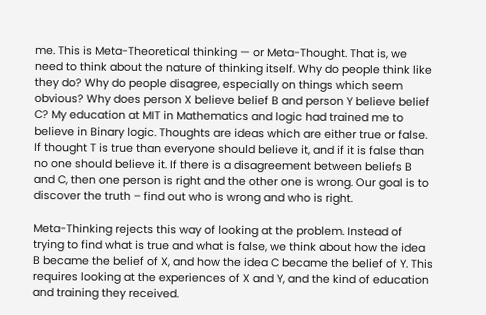me. This is Meta-Theoretical thinking — or Meta-Thought. That is, we need to think about the nature of thinking itself. Why do people think like they do? Why do people disagree, especially on things which seem obvious? Why does person X believe belief B and person Y believe belief C? My education at MIT in Mathematics and logic had trained me to believe in Binary logic. Thoughts are ideas which are either true or false. If thought T is true than everyone should believe it, and if it is false than no one should believe it. If there is a disagreement between beliefs B and C, then one person is right and the other one is wrong. Our goal is to discover the truth – find out who is wrong and who is right.

Meta-Thinking rejects this way of looking at the problem. Instead of trying to find what is true and what is false, we think about how the idea B became the belief of X, and how the idea C became the belief of Y. This requires looking at the experiences of X and Y, and the kind of education and training they received.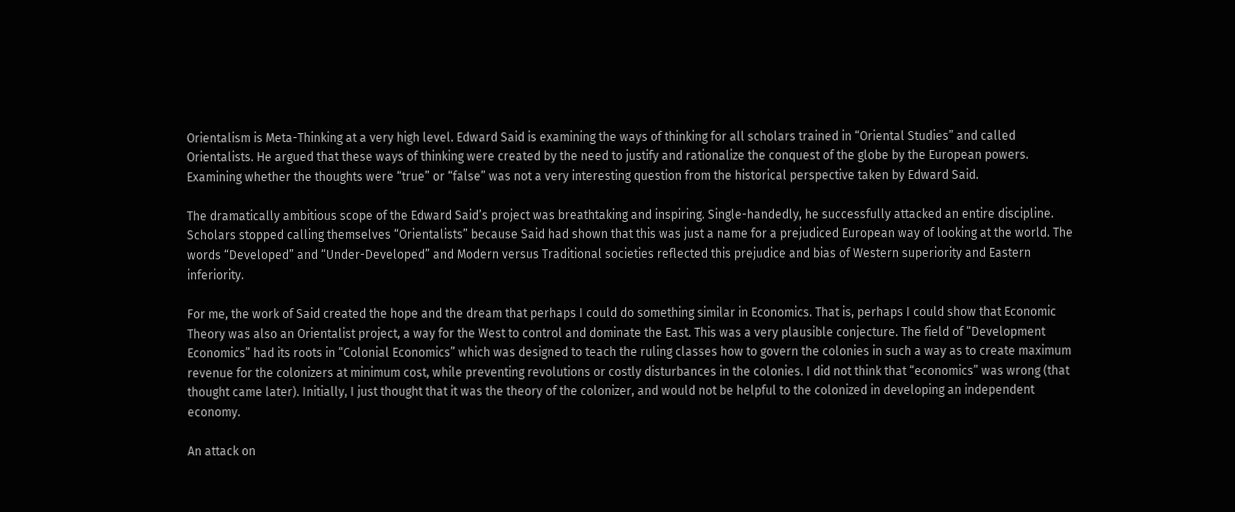Orientalism is Meta-Thinking at a very high level. Edward Said is examining the ways of thinking for all scholars trained in “Oriental Studies” and called Orientalists. He argued that these ways of thinking were created by the need to justify and rationalize the conquest of the globe by the European powers. Examining whether the thoughts were “true” or “false” was not a very interesting question from the historical perspective taken by Edward Said.

The dramatically ambitious scope of the Edward Said’s project was breathtaking and inspiring. Single-handedly, he successfully attacked an entire discipline. Scholars stopped calling themselves “Orientalists” because Said had shown that this was just a name for a prejudiced European way of looking at the world. The words “Developed” and “Under-Developed” and Modern versus Traditional societies reflected this prejudice and bias of Western superiority and Eastern inferiority.

For me, the work of Said created the hope and the dream that perhaps I could do something similar in Economics. That is, perhaps I could show that Economic Theory was also an Orientalist project, a way for the West to control and dominate the East. This was a very plausible conjecture. The field of “Development Economics” had its roots in “Colonial Economics” which was designed to teach the ruling classes how to govern the colonies in such a way as to create maximum revenue for the colonizers at minimum cost, while preventing revolutions or costly disturbances in the colonies. I did not think that “economics” was wrong (that thought came later). Initially, I just thought that it was the theory of the colonizer, and would not be helpful to the colonized in developing an independent economy.

An attack on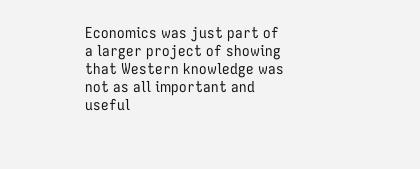Economics was just part of a larger project of showing that Western knowledge was not as all important and useful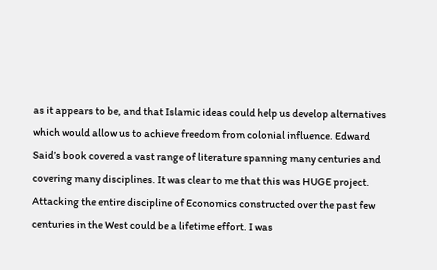as it appears to be, and that Islamic ideas could help us develop alternatives which would allow us to achieve freedom from colonial influence. Edward Said’s book covered a vast range of literature spanning many centuries and covering many disciplines. It was clear to me that this was HUGE project. Attacking the entire discipline of Economics constructed over the past few centuries in the West could be a lifetime effort. I was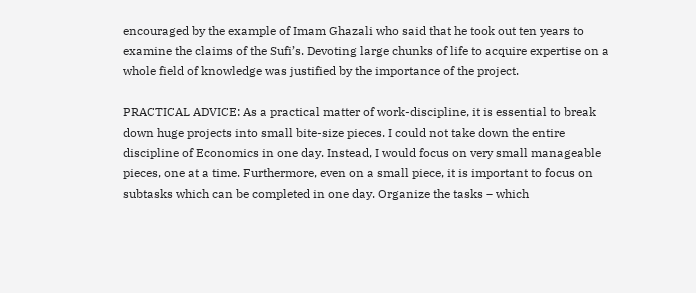encouraged by the example of Imam Ghazali who said that he took out ten years to examine the claims of the Sufi’s. Devoting large chunks of life to acquire expertise on a whole field of knowledge was justified by the importance of the project.

PRACTICAL ADVICE: As a practical matter of work-discipline, it is essential to break down huge projects into small bite-size pieces. I could not take down the entire discipline of Economics in one day. Instead, I would focus on very small manageable pieces, one at a time. Furthermore, even on a small piece, it is important to focus on subtasks which can be completed in one day. Organize the tasks – which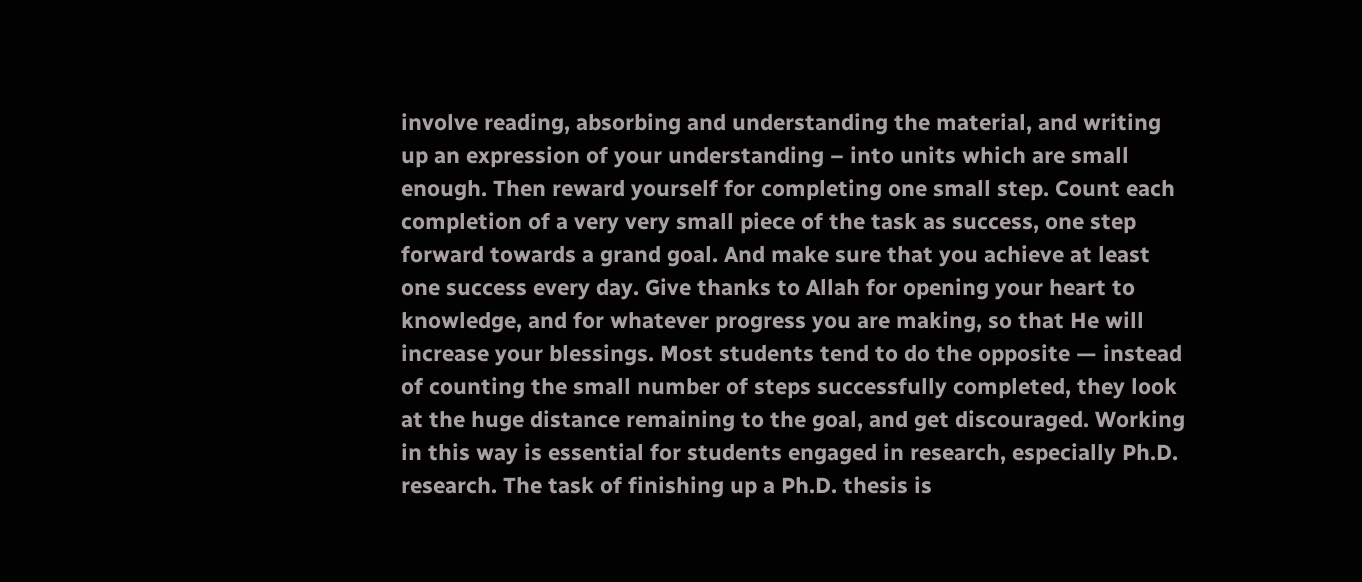involve reading, absorbing and understanding the material, and writing up an expression of your understanding – into units which are small enough. Then reward yourself for completing one small step. Count each completion of a very very small piece of the task as success, one step forward towards a grand goal. And make sure that you achieve at least one success every day. Give thanks to Allah for opening your heart to knowledge, and for whatever progress you are making, so that He will increase your blessings. Most students tend to do the opposite — instead of counting the small number of steps successfully completed, they look at the huge distance remaining to the goal, and get discouraged. Working in this way is essential for students engaged in research, especially Ph.D. research. The task of finishing up a Ph.D. thesis is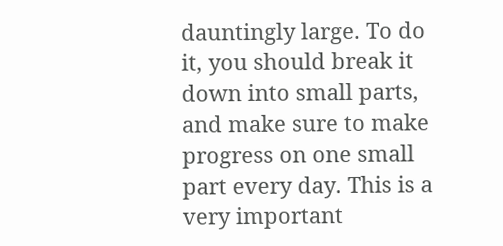dauntingly large. To do it, you should break it down into small parts, and make sure to make progress on one small part every day. This is a very important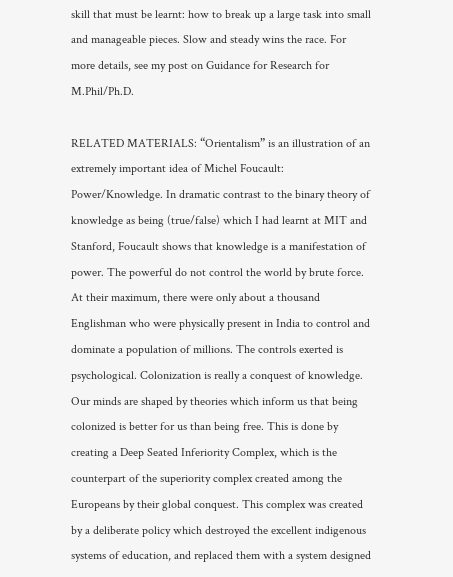skill that must be learnt: how to break up a large task into small and manageable pieces. Slow and steady wins the race. For more details, see my post on Guidance for Research for M.Phil/Ph.D.

RELATED MATERIALS: “Orientalism” is an illustration of an extremely important idea of Michel Foucault: Power/Knowledge. In dramatic contrast to the binary theory of knowledge as being (true/false) which I had learnt at MIT and Stanford, Foucault shows that knowledge is a manifestation of power. The powerful do not control the world by brute force. At their maximum, there were only about a thousand Englishman who were physically present in India to control and dominate a population of millions. The controls exerted is psychological. Colonization is really a conquest of knowledge. Our minds are shaped by theories which inform us that being colonized is better for us than being free. This is done by creating a Deep Seated Inferiority Complex, which is the counterpart of the superiority complex created among the Europeans by their global conquest. This complex was created by a deliberate policy which destroyed the excellent indigenous systems of education, and replaced them with a system designed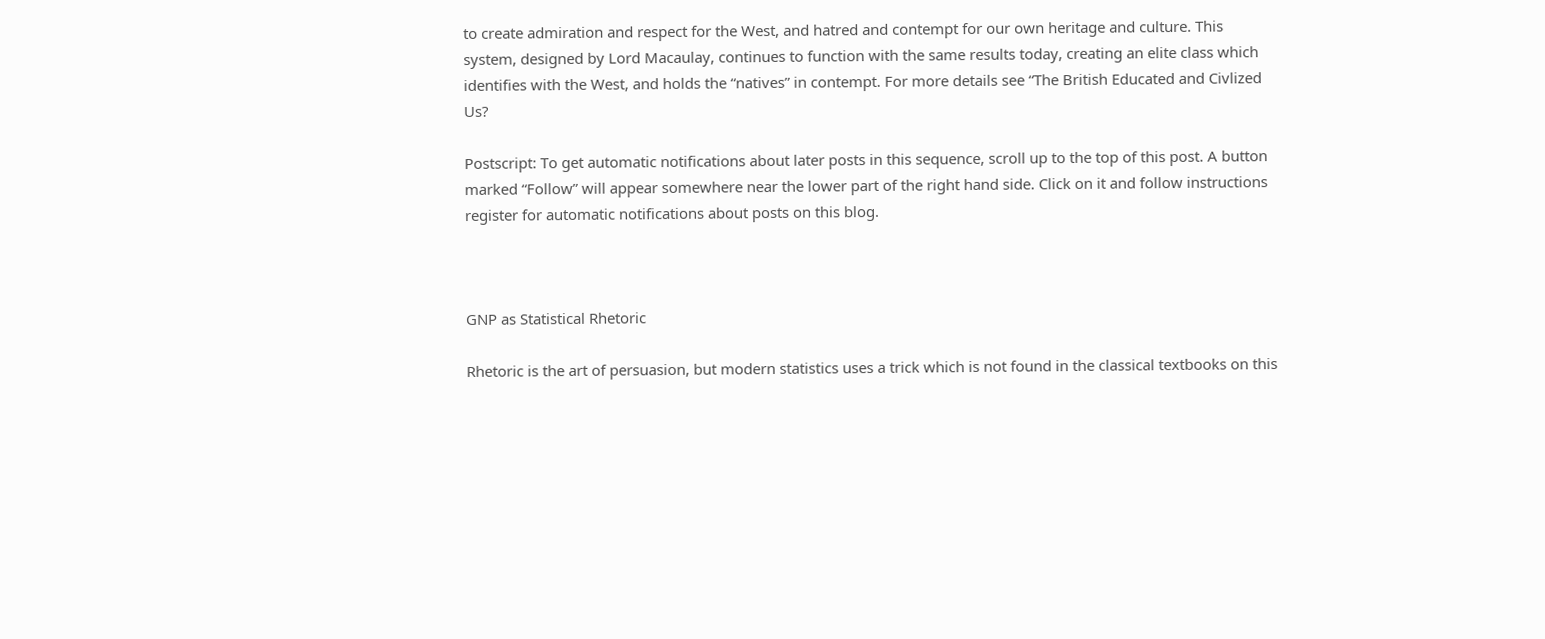to create admiration and respect for the West, and hatred and contempt for our own heritage and culture. This system, designed by Lord Macaulay, continues to function with the same results today, creating an elite class which identifies with the West, and holds the “natives” in contempt. For more details see “The British Educated and Civlized Us?

Postscript: To get automatic notifications about later posts in this sequence, scroll up to the top of this post. A button marked “Follow” will appear somewhere near the lower part of the right hand side. Click on it and follow instructions register for automatic notifications about posts on this blog.



GNP as Statistical Rhetoric

Rhetoric is the art of persuasion, but modern statistics uses a trick which is not found in the classical textbooks on this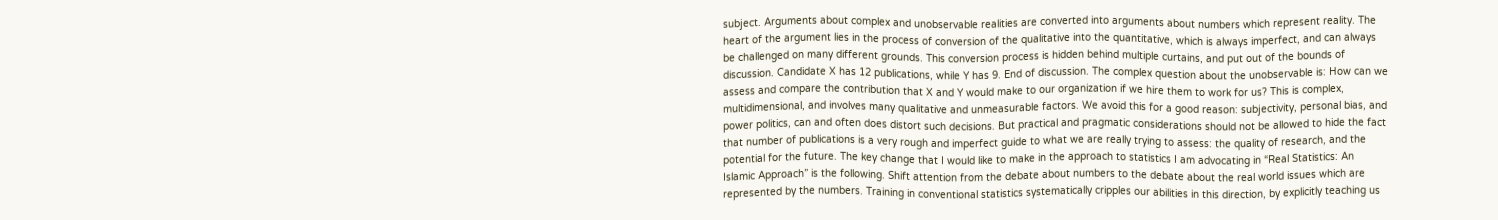subject. Arguments about complex and unobservable realities are converted into arguments about numbers which represent reality. The heart of the argument lies in the process of conversion of the qualitative into the quantitative, which is always imperfect, and can always be challenged on many different grounds. This conversion process is hidden behind multiple curtains, and put out of the bounds of discussion. Candidate X has 12 publications, while Y has 9. End of discussion. The complex question about the unobservable is: How can we assess and compare the contribution that X and Y would make to our organization if we hire them to work for us? This is complex, multidimensional, and involves many qualitative and unmeasurable factors. We avoid this for a good reason: subjectivity, personal bias, and power politics, can and often does distort such decisions. But practical and pragmatic considerations should not be allowed to hide the fact that number of publications is a very rough and imperfect guide to what we are really trying to assess: the quality of research, and the potential for the future. The key change that I would like to make in the approach to statistics I am advocating in “Real Statistics: An Islamic Approach” is the following. Shift attention from the debate about numbers to the debate about the real world issues which are represented by the numbers. Training in conventional statistics systematically cripples our abilities in this direction, by explicitly teaching us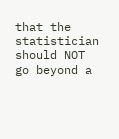that the statistician should NOT go beyond a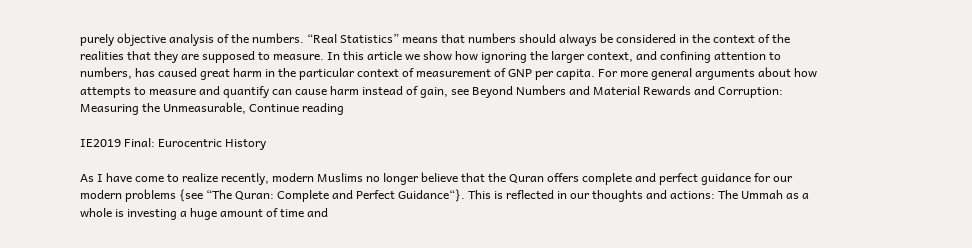purely objective analysis of the numbers. “Real Statistics” means that numbers should always be considered in the context of the realities that they are supposed to measure. In this article we show how ignoring the larger context, and confining attention to numbers, has caused great harm in the particular context of measurement of GNP per capita. For more general arguments about how attempts to measure and quantify can cause harm instead of gain, see Beyond Numbers and Material Rewards and Corruption: Measuring the Unmeasurable, Continue reading

IE2019 Final: Eurocentric History

As I have come to realize recently, modern Muslims no longer believe that the Quran offers complete and perfect guidance for our modern problems {see “The Quran: Complete and Perfect Guidance“}. This is reflected in our thoughts and actions: The Ummah as a whole is investing a huge amount of time and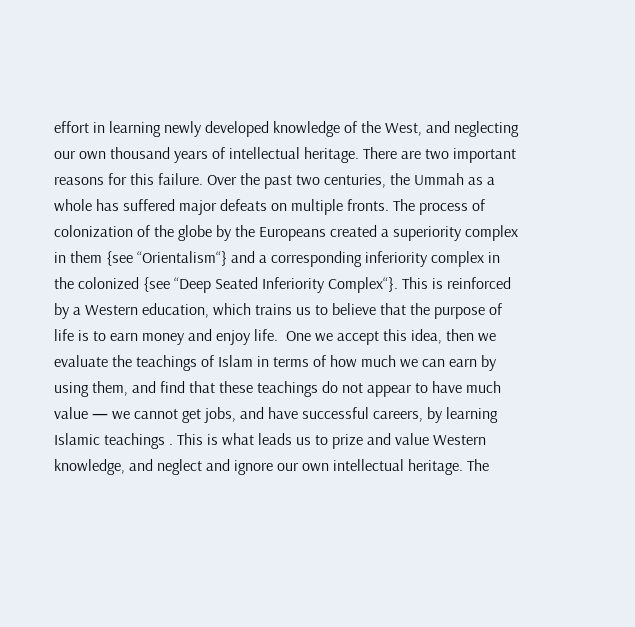effort in learning newly developed knowledge of the West, and neglecting our own thousand years of intellectual heritage. There are two important reasons for this failure. Over the past two centuries, the Ummah as a whole has suffered major defeats on multiple fronts. The process of colonization of the globe by the Europeans created a superiority complex in them {see “Orientalism“} and a corresponding inferiority complex in the colonized {see “Deep Seated Inferiority Complex“}. This is reinforced by a Western education, which trains us to believe that the purpose of life is to earn money and enjoy life.  One we accept this idea, then we evaluate the teachings of Islam in terms of how much we can earn by using them, and find that these teachings do not appear to have much value — we cannot get jobs, and have successful careers, by learning Islamic teachings . This is what leads us to prize and value Western knowledge, and neglect and ignore our own intellectual heritage. The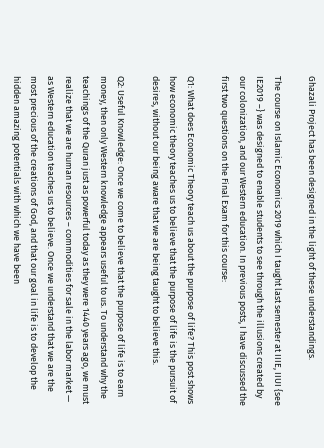Ghazali Project has been designed in the light of these understandings.

The course on Islamic Economics 2019 which I taught last semester at IIIE, IIUI {see IE2019 –} was designed to enable students to see through the illusions created by our colonization, and our Western education. In previous posts, I have discussed the first two questions on the Final Exam for this course:

Q1: What does Economic Theory teach us about the purpose of life? This post shows how economic theory teaches us to believe that the purpose of life is the pursuit of desires, without our being aware that we are being taught to believe this.

Q2: Useful Knowledge: Once we come to believe that the purpose of life is to earn money, then only Western knowledge appears useful to us. To understand why the teachings of the Quran just as powerful today as they were 1440 years ago, we must realize that we are human resources – commodities for sale in the labor market — as Western education teaches us to believe. Once we understand that we are the most precious of the creations of God, and that our goal in life is to develop the hidden amazing potentials with which we have been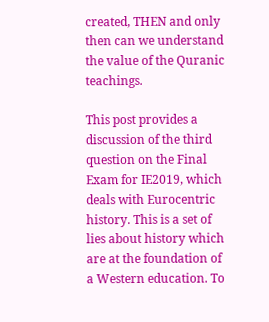created, THEN and only then can we understand the value of the Quranic teachings.

This post provides a discussion of the third question on the Final Exam for IE2019, which deals with Eurocentric history. This is a set of lies about history which are at the foundation of a Western education. To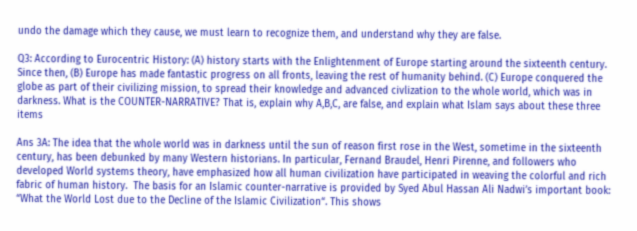undo the damage which they cause, we must learn to recognize them, and understand why they are false.

Q3: According to Eurocentric History: (A) history starts with the Enlightenment of Europe starting around the sixteenth century. Since then, (B) Europe has made fantastic progress on all fronts, leaving the rest of humanity behind. (C) Europe conquered the globe as part of their civilizing mission, to spread their knowledge and advanced civlization to the whole world, which was in darkness. What is the COUNTER-NARRATIVE? That is, explain why A,B,C, are false, and explain what Islam says about these three items

Ans 3A: The idea that the whole world was in darkness until the sun of reason first rose in the West, sometime in the sixteenth century, has been debunked by many Western historians. In particular, Fernand Braudel, Henri Pirenne, and followers who developed World systems theory, have emphasized how all human civilization have participated in weaving the colorful and rich fabric of human history.  The basis for an Islamic counter-narrative is provided by Syed Abul Hassan Ali Nadwi’s important book: “What the World Lost due to the Decline of the Islamic Civilization“. This shows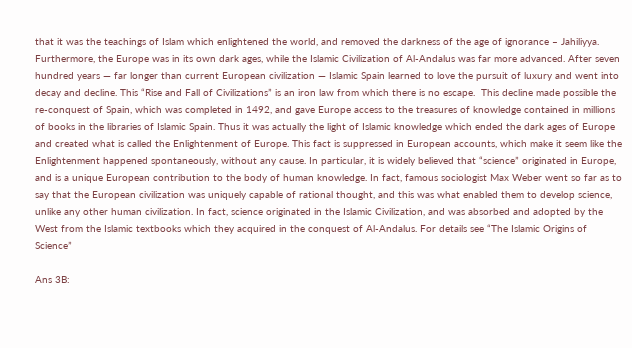that it was the teachings of Islam which enlightened the world, and removed the darkness of the age of ignorance – Jahiliyya. Furthermore, the Europe was in its own dark ages, while the Islamic Civilization of Al-Andalus was far more advanced. After seven hundred years — far longer than current European civilization — Islamic Spain learned to love the pursuit of luxury and went into decay and decline. This “Rise and Fall of Civilizations” is an iron law from which there is no escape.  This decline made possible the re-conquest of Spain, which was completed in 1492, and gave Europe access to the treasures of knowledge contained in millions of books in the libraries of Islamic Spain. Thus it was actually the light of Islamic knowledge which ended the dark ages of Europe and created what is called the Enlightenment of Europe. This fact is suppressed in European accounts, which make it seem like the Enlightenment happened spontaneously, without any cause. In particular, it is widely believed that “science” originated in Europe, and is a unique European contribution to the body of human knowledge. In fact, famous sociologist Max Weber went so far as to say that the European civilization was uniquely capable of rational thought, and this was what enabled them to develop science, unlike any other human civilization. In fact, science originated in the Islamic Civilization, and was absorbed and adopted by the West from the Islamic textbooks which they acquired in the conquest of Al-Andalus. For details see “The Islamic Origins of Science”

Ans 3B: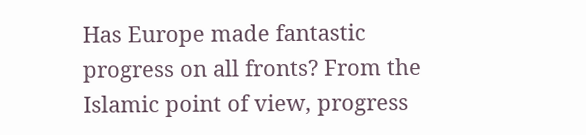Has Europe made fantastic progress on all fronts? From the Islamic point of view, progress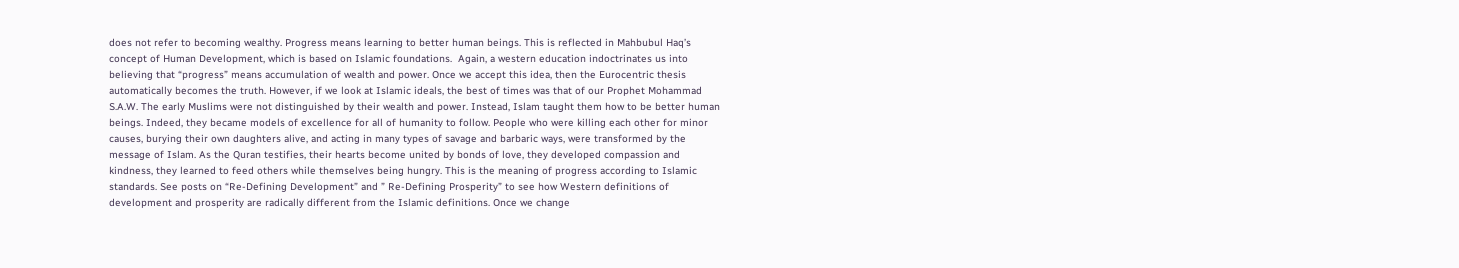does not refer to becoming wealthy. Progress means learning to better human beings. This is reflected in Mahbubul Haq’s concept of Human Development, which is based on Islamic foundations.  Again, a western education indoctrinates us into believing that “progress” means accumulation of wealth and power. Once we accept this idea, then the Eurocentric thesis automatically becomes the truth. However, if we look at Islamic ideals, the best of times was that of our Prophet Mohammad S.A.W. The early Muslims were not distinguished by their wealth and power. Instead, Islam taught them how to be better human beings. Indeed, they became models of excellence for all of humanity to follow. People who were killing each other for minor causes, burying their own daughters alive, and acting in many types of savage and barbaric ways, were transformed by the message of Islam. As the Quran testifies, their hearts become united by bonds of love, they developed compassion and kindness, they learned to feed others while themselves being hungry. This is the meaning of progress according to Islamic standards. See posts on “Re-Defining Development” and ” Re-Defining Prosperity” to see how Western definitions of development and prosperity are radically different from the Islamic definitions. Once we change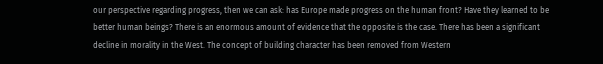our perspective regarding progress, then we can ask: has Europe made progress on the human front? Have they learned to be better human beings? There is an enormous amount of evidence that the opposite is the case. There has been a significant decline in morality in the West. The concept of building character has been removed from Western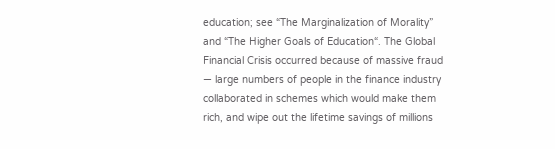education; see “The Marginalization of Morality” and “The Higher Goals of Education“. The Global Financial Crisis occurred because of massive fraud — large numbers of people in the finance industry collaborated in schemes which would make them rich, and wipe out the lifetime savings of millions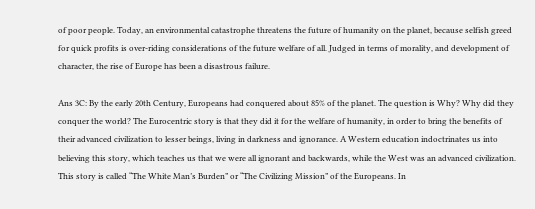of poor people. Today, an environmental catastrophe threatens the future of humanity on the planet, because selfish greed for quick profits is over-riding considerations of the future welfare of all. Judged in terms of morality, and development of character, the rise of Europe has been a disastrous failure.

Ans 3C: By the early 20th Century, Europeans had conquered about 85% of the planet. The question is Why? Why did they conquer the world? The Eurocentric story is that they did it for the welfare of humanity, in order to bring the benefits of their advanced civilization to lesser beings, living in darkness and ignorance. A Western education indoctrinates us into believing this story, which teaches us that we were all ignorant and backwards, while the West was an advanced civilization. This story is called “The White Man’s Burden” or “The Civilizing Mission” of the Europeans. In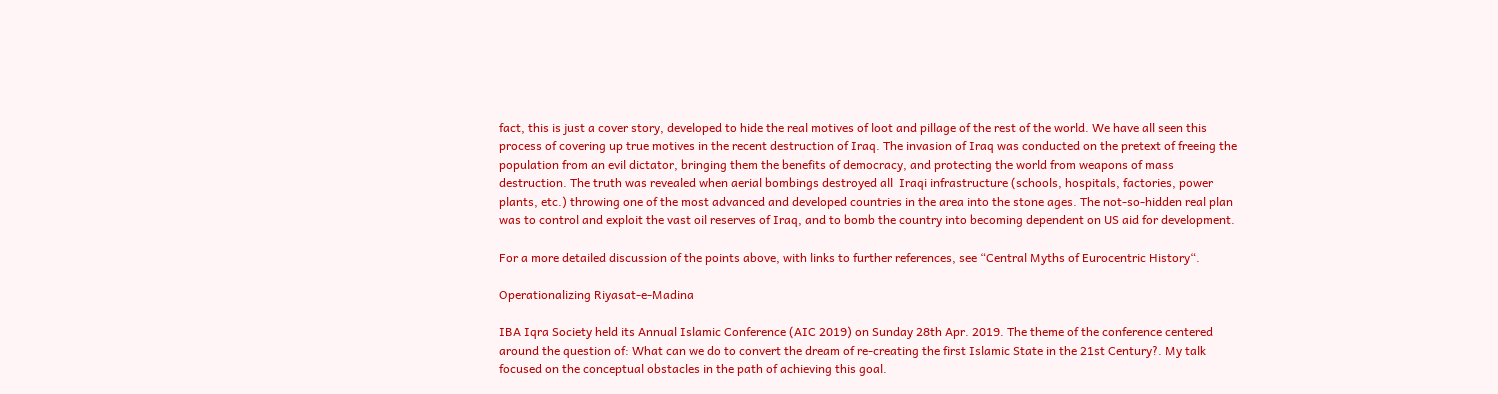fact, this is just a cover story, developed to hide the real motives of loot and pillage of the rest of the world. We have all seen this process of covering up true motives in the recent destruction of Iraq. The invasion of Iraq was conducted on the pretext of freeing the population from an evil dictator, bringing them the benefits of democracy, and protecting the world from weapons of mass destruction. The truth was revealed when aerial bombings destroyed all  Iraqi infrastructure (schools, hospitals, factories, power plants, etc.) throwing one of the most advanced and developed countries in the area into the stone ages. The not-so-hidden real plan was to control and exploit the vast oil reserves of Iraq, and to bomb the country into becoming dependent on US aid for development.

For a more detailed discussion of the points above, with links to further references, see “Central Myths of Eurocentric History“.

Operationalizing Riyasat-e-Madina

IBA Iqra Society held its Annual Islamic Conference (AIC 2019) on Sunday 28th Apr. 2019. The theme of the conference centered around the question of: What can we do to convert the dream of re-creating the first Islamic State in the 21st Century?. My talk focused on the conceptual obstacles in the path of achieving this goal.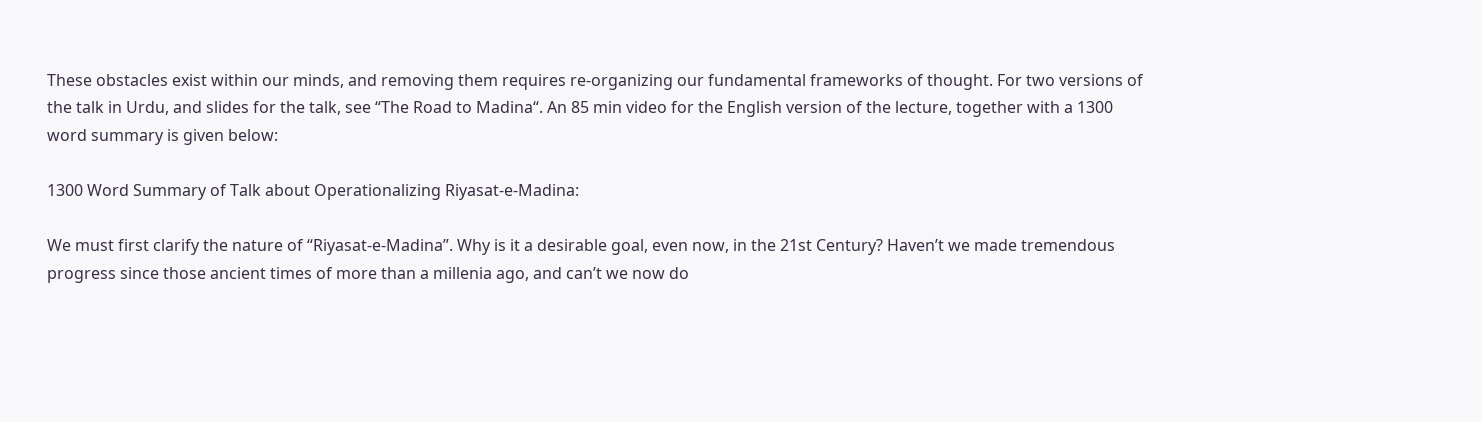These obstacles exist within our minds, and removing them requires re-organizing our fundamental frameworks of thought. For two versions of the talk in Urdu, and slides for the talk, see “The Road to Madina“. An 85 min video for the English version of the lecture, together with a 1300 word summary is given below:

1300 Word Summary of Talk about Operationalizing Riyasat-e-Madina:

We must first clarify the nature of “Riyasat-e-Madina”. Why is it a desirable goal, even now, in the 21st Century? Haven’t we made tremendous progress since those ancient times of more than a millenia ago, and can’t we now do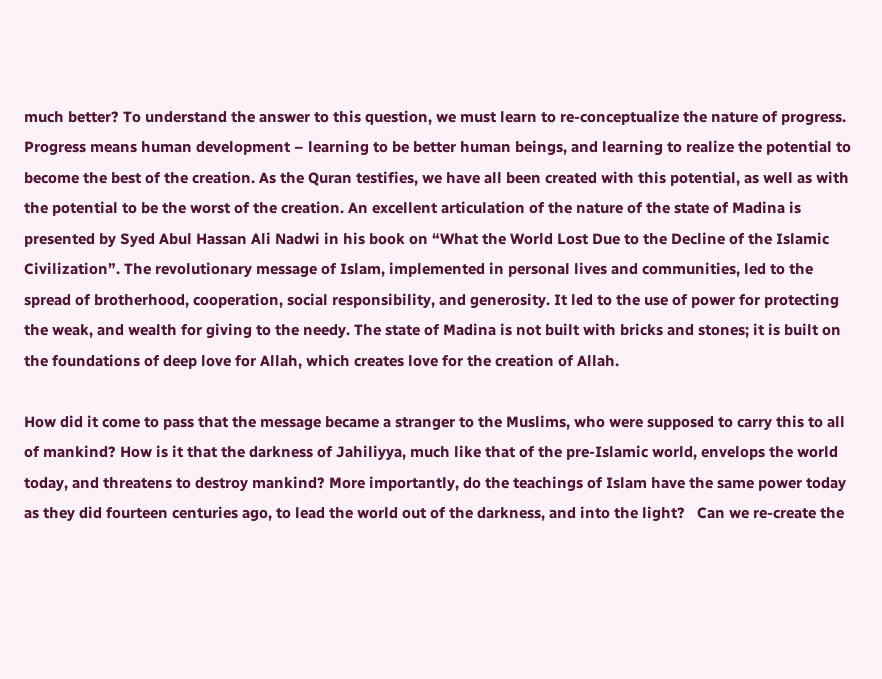much better? To understand the answer to this question, we must learn to re-conceptualize the nature of progress. Progress means human development – learning to be better human beings, and learning to realize the potential to become the best of the creation. As the Quran testifies, we have all been created with this potential, as well as with the potential to be the worst of the creation. An excellent articulation of the nature of the state of Madina is presented by Syed Abul Hassan Ali Nadwi in his book on “What the World Lost Due to the Decline of the Islamic Civilization”. The revolutionary message of Islam, implemented in personal lives and communities, led to the spread of brotherhood, cooperation, social responsibility, and generosity. It led to the use of power for protecting the weak, and wealth for giving to the needy. The state of Madina is not built with bricks and stones; it is built on the foundations of deep love for Allah, which creates love for the creation of Allah.

How did it come to pass that the message became a stranger to the Muslims, who were supposed to carry this to all of mankind? How is it that the darkness of Jahiliyya, much like that of the pre-Islamic world, envelops the world today, and threatens to destroy mankind? More importantly, do the teachings of Islam have the same power today as they did fourteen centuries ago, to lead the world out of the darkness, and into the light?   Can we re-create the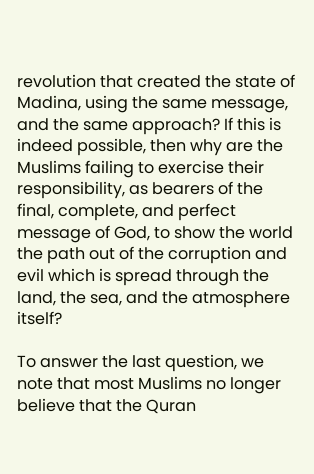revolution that created the state of Madina, using the same message, and the same approach? If this is indeed possible, then why are the Muslims failing to exercise their responsibility, as bearers of the final, complete, and perfect message of God, to show the world the path out of the corruption and evil which is spread through the land, the sea, and the atmosphere itself?

To answer the last question, we note that most Muslims no longer believe that the Quran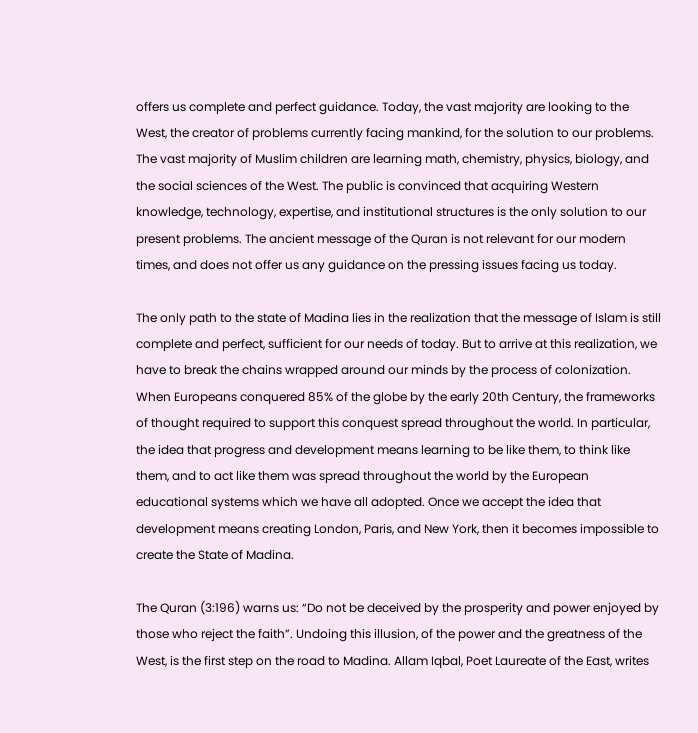offers us complete and perfect guidance. Today, the vast majority are looking to the West, the creator of problems currently facing mankind, for the solution to our problems. The vast majority of Muslim children are learning math, chemistry, physics, biology, and the social sciences of the West. The public is convinced that acquiring Western knowledge, technology, expertise, and institutional structures is the only solution to our present problems. The ancient message of the Quran is not relevant for our modern times, and does not offer us any guidance on the pressing issues facing us today.

The only path to the state of Madina lies in the realization that the message of Islam is still complete and perfect, sufficient for our needs of today. But to arrive at this realization, we have to break the chains wrapped around our minds by the process of colonization. When Europeans conquered 85% of the globe by the early 20th Century, the frameworks of thought required to support this conquest spread throughout the world. In particular, the idea that progress and development means learning to be like them, to think like them, and to act like them was spread throughout the world by the European educational systems which we have all adopted. Once we accept the idea that development means creating London, Paris, and New York, then it becomes impossible to create the State of Madina.

The Quran (3:196) warns us: “Do not be deceived by the prosperity and power enjoyed by those who reject the faith”. Undoing this illusion, of the power and the greatness of the West, is the first step on the road to Madina. Allam Iqbal, Poet Laureate of the East, writes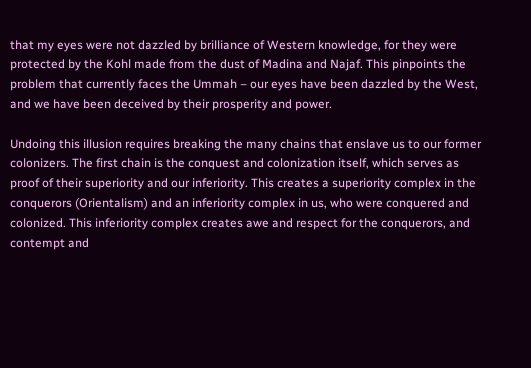that my eyes were not dazzled by brilliance of Western knowledge, for they were protected by the Kohl made from the dust of Madina and Najaf. This pinpoints the problem that currently faces the Ummah – our eyes have been dazzled by the West, and we have been deceived by their prosperity and power.

Undoing this illusion requires breaking the many chains that enslave us to our former colonizers. The first chain is the conquest and colonization itself, which serves as proof of their superiority and our inferiority. This creates a superiority complex in the conquerors (Orientalism) and an inferiority complex in us, who were conquered and colonized. This inferiority complex creates awe and respect for the conquerors, and contempt and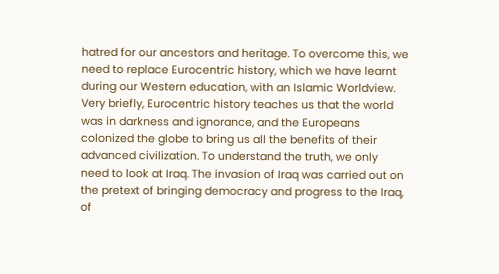hatred for our ancestors and heritage. To overcome this, we need to replace Eurocentric history, which we have learnt during our Western education, with an Islamic Worldview. Very briefly, Eurocentric history teaches us that the world was in darkness and ignorance, and the Europeans colonized the globe to bring us all the benefits of their advanced civilization. To understand the truth, we only need to look at Iraq. The invasion of Iraq was carried out on the pretext of bringing democracy and progress to the Iraq, of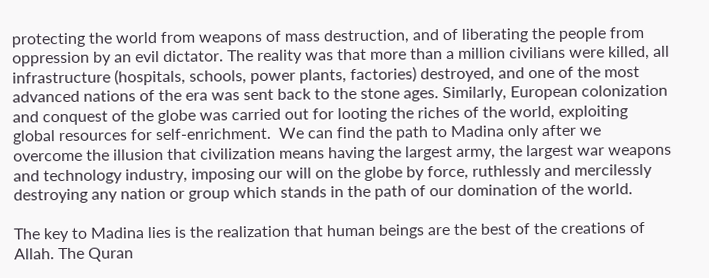protecting the world from weapons of mass destruction, and of liberating the people from oppression by an evil dictator. The reality was that more than a million civilians were killed, all infrastructure (hospitals, schools, power plants, factories) destroyed, and one of the most advanced nations of the era was sent back to the stone ages. Similarly, European colonization and conquest of the globe was carried out for looting the riches of the world, exploiting global resources for self-enrichment.  We can find the path to Madina only after we overcome the illusion that civilization means having the largest army, the largest war weapons and technology industry, imposing our will on the globe by force, ruthlessly and mercilessly destroying any nation or group which stands in the path of our domination of the world.

The key to Madina lies is the realization that human beings are the best of the creations of Allah. The Quran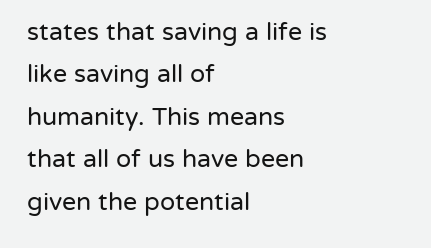states that saving a life is like saving all of humanity. This means that all of us have been given the potential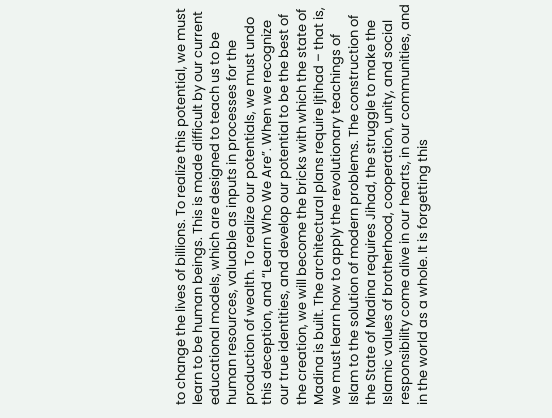to change the lives of billions. To realize this potential, we must learn to be human beings. This is made difficult by our current educational models, which are designed to teach us to be human resources, valuable as inputs in processes for the production of wealth. To realize our potentials, we must undo this deception, and “Learn Who We Are”. When we recognize our true identities, and develop our potential to be the best of the creation, we will become the bricks with which the state of Madina is built. The architectural plans require Ijtihad – that is, we must learn how to apply the revolutionary teachings of Islam to the solution of modern problems. The construction of the State of Madina requires Jihad, the struggle to make the Islamic values of brotherhood, cooperation, unity, and social responsibility come alive in our hearts, in our communities, and in the world as a whole. It is forgetting this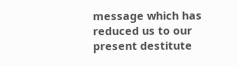message which has reduced us to our present destitute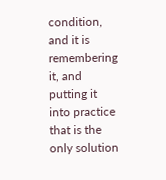condition, and it is remembering it, and putting it into practice that is the only solution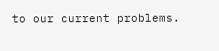to our current problems.